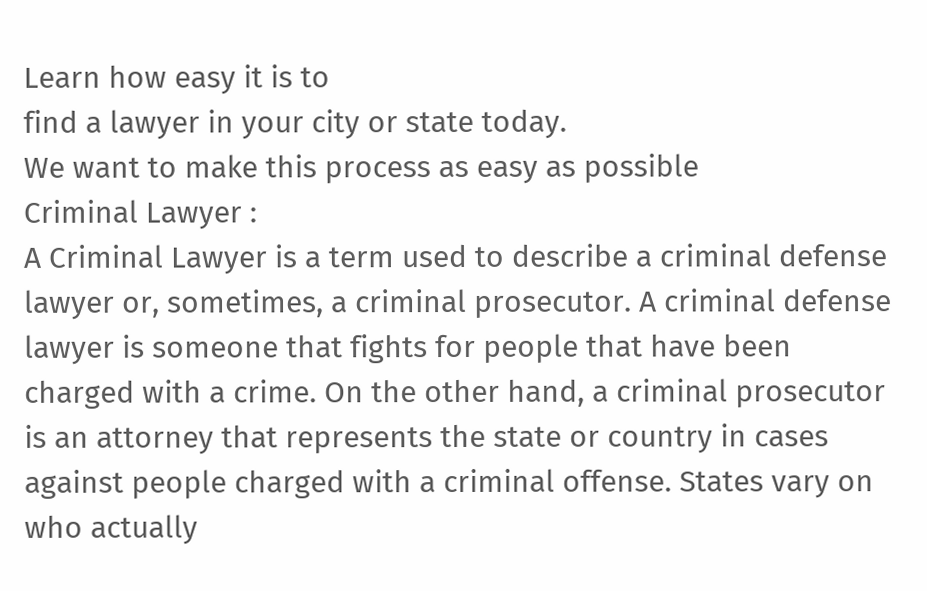Learn how easy it is to
find a lawyer in your city or state today.
We want to make this process as easy as possible
Criminal Lawyer :
A Criminal Lawyer is a term used to describe a criminal defense lawyer or, sometimes, a criminal prosecutor. A criminal defense lawyer is someone that fights for people that have been charged with a crime. On the other hand, a criminal prosecutor is an attorney that represents the state or country in cases against people charged with a criminal offense. States vary on who actually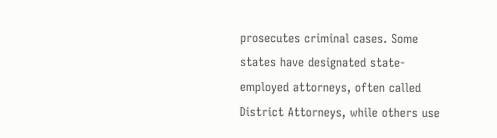prosecutes criminal cases. Some states have designated state-employed attorneys, often called District Attorneys, while others use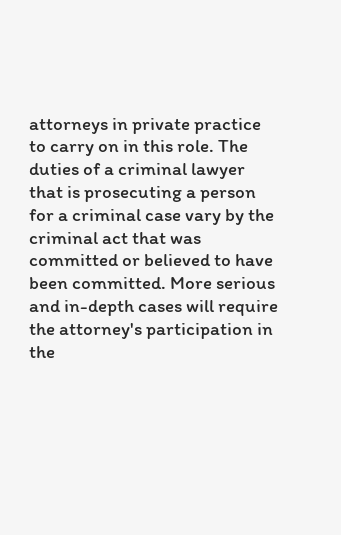attorneys in private practice to carry on in this role. The duties of a criminal lawyer that is prosecuting a person for a criminal case vary by the criminal act that was committed or believed to have been committed. More serious and in-depth cases will require the attorney's participation in the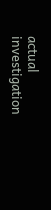actual investigation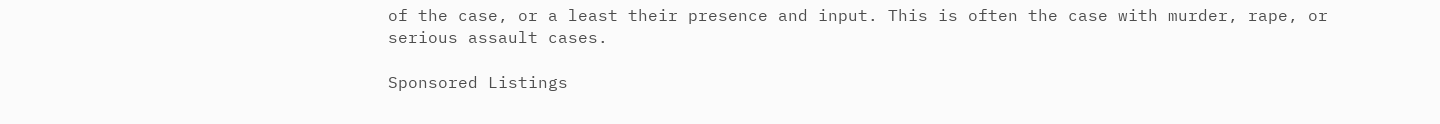of the case, or a least their presence and input. This is often the case with murder, rape, or serious assault cases.

Sponsored Listings